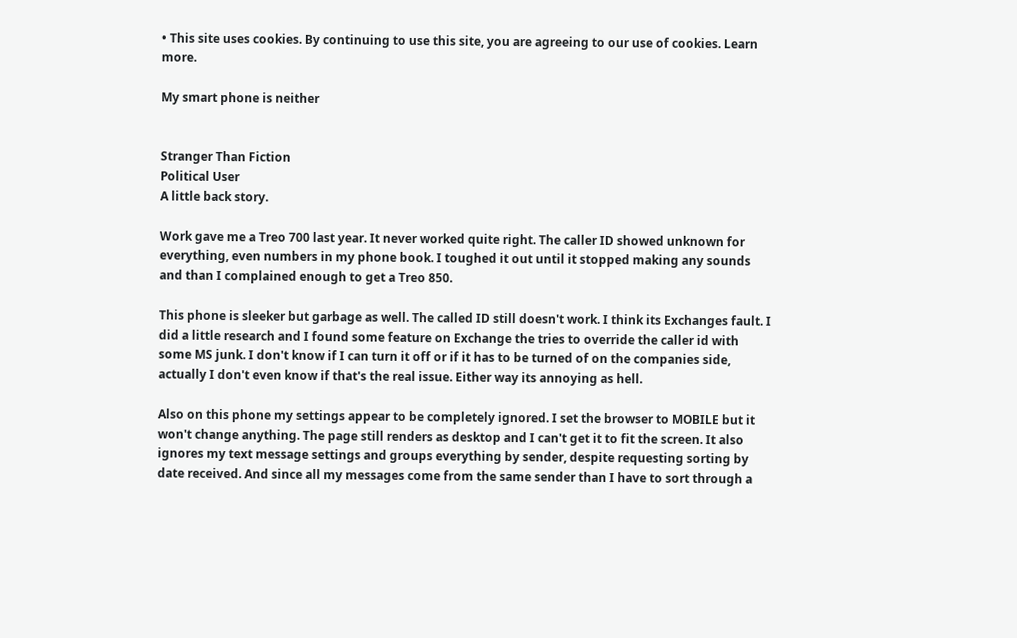• This site uses cookies. By continuing to use this site, you are agreeing to our use of cookies. Learn more.

My smart phone is neither


Stranger Than Fiction
Political User
A little back story.

Work gave me a Treo 700 last year. It never worked quite right. The caller ID showed unknown for everything, even numbers in my phone book. I toughed it out until it stopped making any sounds and than I complained enough to get a Treo 850.

This phone is sleeker but garbage as well. The called ID still doesn't work. I think its Exchanges fault. I did a little research and I found some feature on Exchange the tries to override the caller id with some MS junk. I don't know if I can turn it off or if it has to be turned of on the companies side, actually I don't even know if that's the real issue. Either way its annoying as hell.

Also on this phone my settings appear to be completely ignored. I set the browser to MOBILE but it won't change anything. The page still renders as desktop and I can't get it to fit the screen. It also ignores my text message settings and groups everything by sender, despite requesting sorting by date received. And since all my messages come from the same sender than I have to sort through a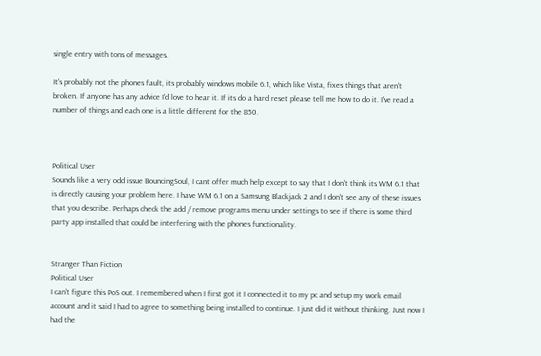single entry with tons of messages.

It's probably not the phones fault, its probably windows mobile 6.1, which like Vista, fixes things that aren't broken. If anyone has any advice I'd love to hear it. If its do a hard reset please tell me how to do it. I've read a number of things and each one is a little different for the 850.



Political User
Sounds like a very odd issue BouncingSoul, I cant offer much help except to say that I don't think its WM 6.1 that is directly causing your problem here. I have WM 6.1 on a Samsung Blackjack 2 and I don't see any of these issues that you describe. Perhaps check the add / remove programs menu under settings to see if there is some third party app installed that could be interfering with the phones functionality.


Stranger Than Fiction
Political User
I can't figure this PoS out. I remembered when I first got it I connected it to my pc and setup my work email account and it said I had to agree to something being installed to continue. I just did it without thinking. Just now I had the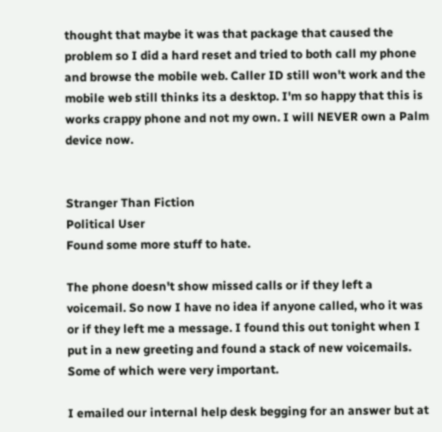thought that maybe it was that package that caused the problem so I did a hard reset and tried to both call my phone and browse the mobile web. Caller ID still won't work and the mobile web still thinks its a desktop. I'm so happy that this is works crappy phone and not my own. I will NEVER own a Palm device now.


Stranger Than Fiction
Political User
Found some more stuff to hate.

The phone doesn't show missed calls or if they left a voicemail. So now I have no idea if anyone called, who it was or if they left me a message. I found this out tonight when I put in a new greeting and found a stack of new voicemails. Some of which were very important.

I emailed our internal help desk begging for an answer but at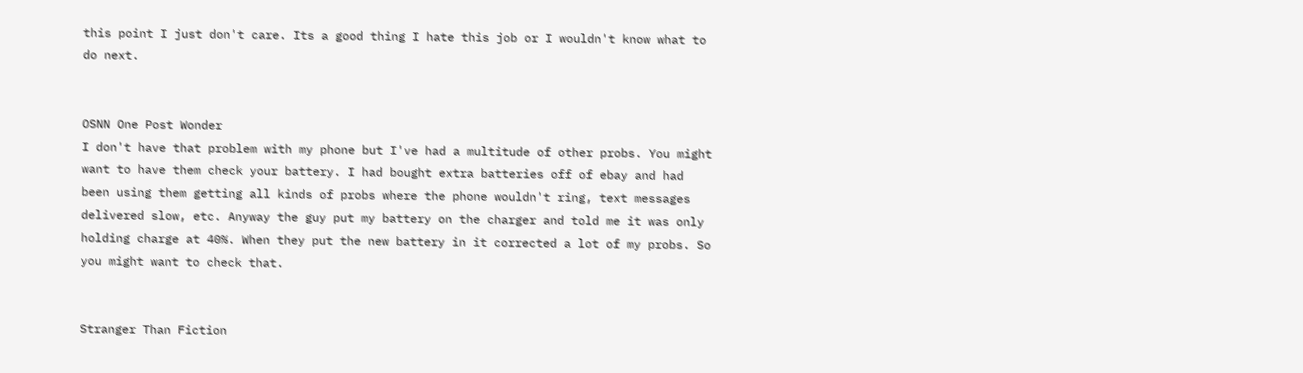this point I just don't care. Its a good thing I hate this job or I wouldn't know what to do next.


OSNN One Post Wonder
I don't have that problem with my phone but I've had a multitude of other probs. You might want to have them check your battery. I had bought extra batteries off of ebay and had been using them getting all kinds of probs where the phone wouldn't ring, text messages delivered slow, etc. Anyway the guy put my battery on the charger and told me it was only holding charge at 40%. When they put the new battery in it corrected a lot of my probs. So you might want to check that.


Stranger Than Fiction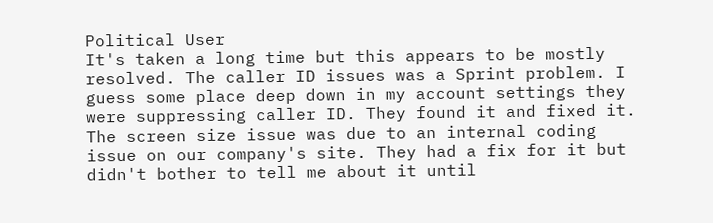Political User
It's taken a long time but this appears to be mostly resolved. The caller ID issues was a Sprint problem. I guess some place deep down in my account settings they were suppressing caller ID. They found it and fixed it. The screen size issue was due to an internal coding issue on our company's site. They had a fix for it but didn't bother to tell me about it until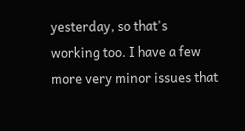yesterday, so that's working too. I have a few more very minor issues that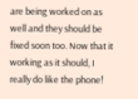are being worked on as well and they should be fixed soon too. Now that it working as it should, I really do like the phone!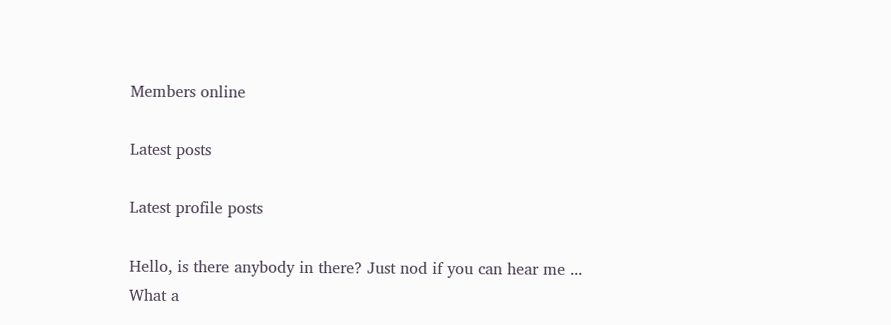Members online

Latest posts

Latest profile posts

Hello, is there anybody in there? Just nod if you can hear me ...
What a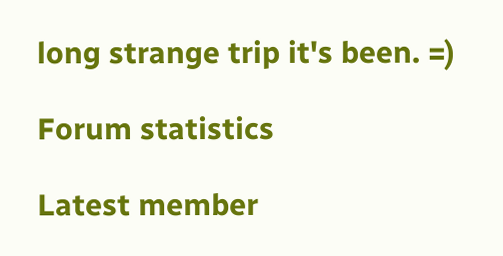long strange trip it's been. =)

Forum statistics

Latest member